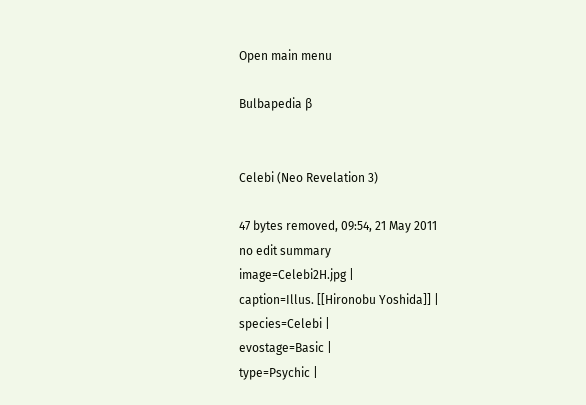Open main menu

Bulbapedia β


Celebi (Neo Revelation 3)

47 bytes removed, 09:54, 21 May 2011
no edit summary
image=Celebi2H.jpg |
caption=Illus. [[Hironobu Yoshida]] |
species=Celebi |
evostage=Basic |
type=Psychic |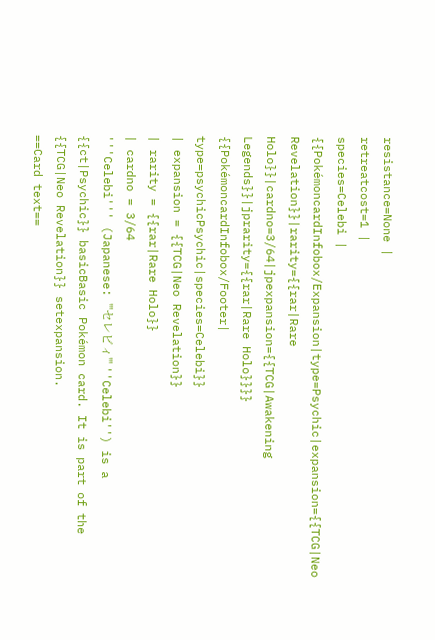resistance=None |
retreatcost=1 |
species=Celebi |
{{PokémoncardInfobox/Expansion|type=Psychic|expansion={{TCG|Neo Revelation}}|rarity={{rar|Rare Holo}}|cardno=3/64|jpexpansion={{TCG|Awakening Legends}}|jprarity={{rar|Rare Holo}}}}
{{PokémoncardInfobox/Footer| type=psychicPsychic|species=Celebi}}
| expansion = {{TCG|Neo Revelation}}
| rarity = {{rar|Rare Holo}}
| cardno = 3/64
'''Celebi''' (Japanese: '''セレビィ''' ''Celebi'') is a {{ct|Psychic}} basicBasic Pokémon card. It is part of the {{TCG|Neo Revelation}} setexpansion.
==Card text==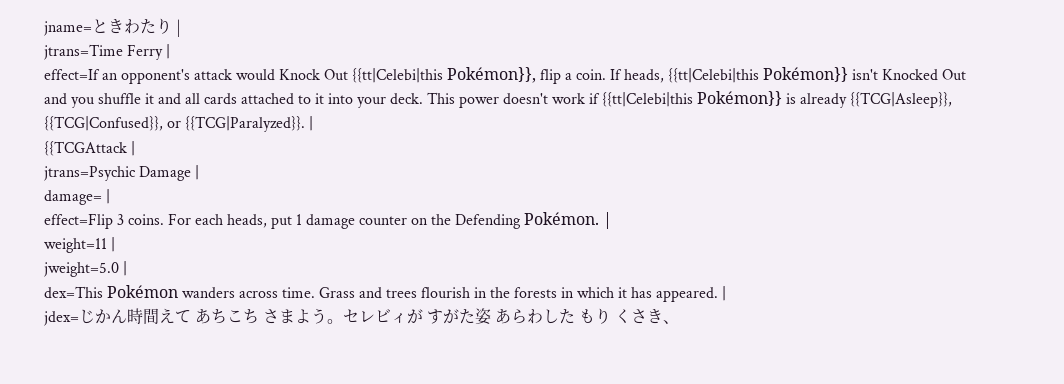jname=ときわたり |
jtrans=Time Ferry |
effect=If an opponent's attack would Knock Out {{tt|Celebi|this Pokémon}}, flip a coin. If heads, {{tt|Celebi|this Pokémon}} isn't Knocked Out and you shuffle it and all cards attached to it into your deck. This power doesn't work if {{tt|Celebi|this Pokémon}} is already {{TCG|Asleep}}, {{TCG|Confused}}, or {{TCG|Paralyzed}}. |
{{TCGAttack |
jtrans=Psychic Damage |
damage= |
effect=Flip 3 coins. For each heads, put 1 damage counter on the Defending Pokémon. |
weight=11 |
jweight=5.0 |
dex=This Pokémon wanders across time. Grass and trees flourish in the forests in which it has appeared. |
jdex=じかん時間えて あちこち さまよう。セレビィが すがた姿 あらわした もり くさき、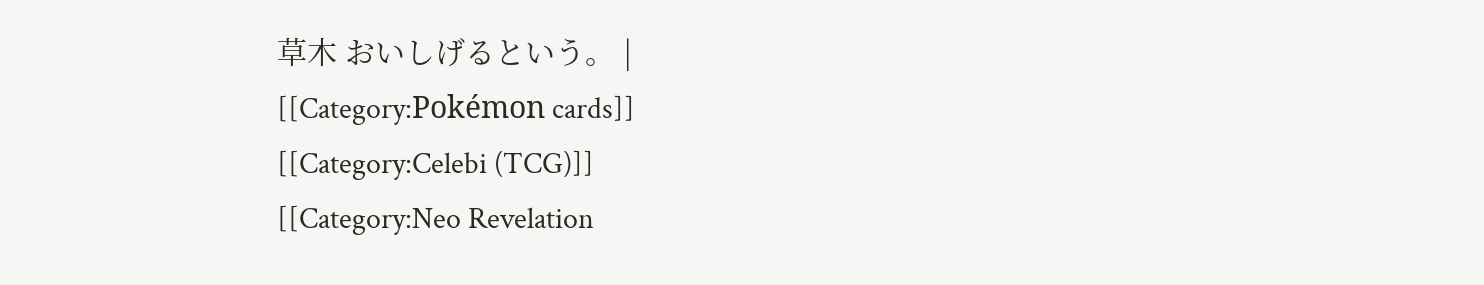草木 おいしげるという。 |
[[Category:Pokémon cards]]
[[Category:Celebi (TCG)]]
[[Category:Neo Revelation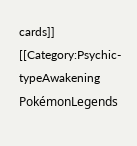cards]]
[[Category:Psychic-typeAwakening PokémonLegends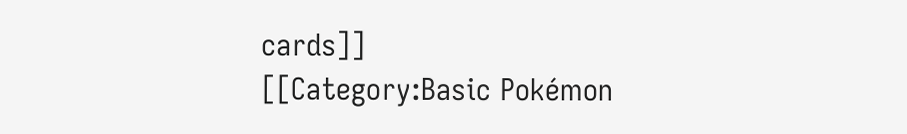cards]]
[[Category:Basic Pokémon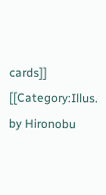cards]]
[[Category:Illus. by Hironobu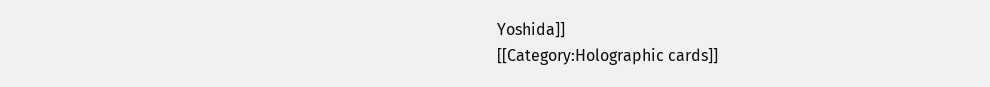Yoshida]]
[[Category:Holographic cards]]